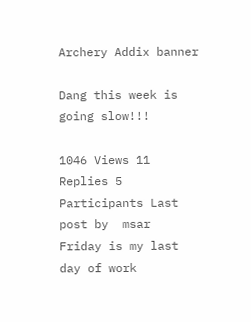Archery Addix banner

Dang this week is going slow!!!

1046 Views 11 Replies 5 Participants Last post by  msar
Friday is my last day of work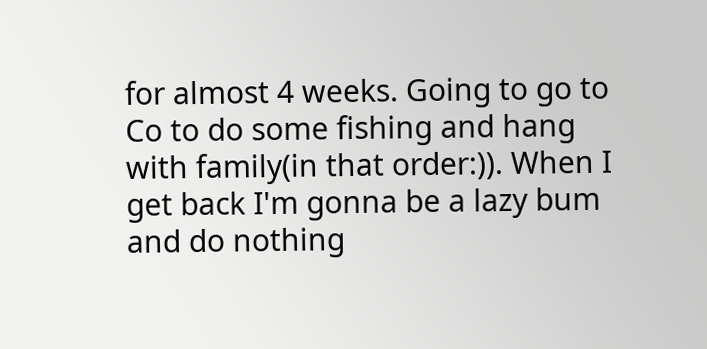for almost 4 weeks. Going to go to Co to do some fishing and hang with family(in that order:)). When I get back I'm gonna be a lazy bum and do nothing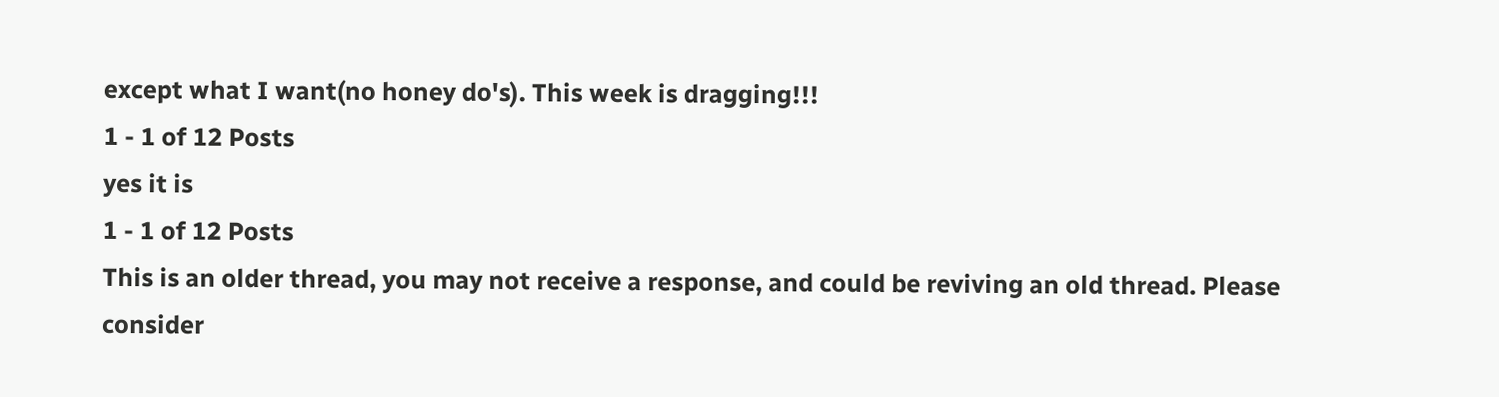except what I want(no honey do's). This week is dragging!!!
1 - 1 of 12 Posts
yes it is
1 - 1 of 12 Posts
This is an older thread, you may not receive a response, and could be reviving an old thread. Please consider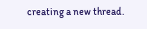creating a new thread.